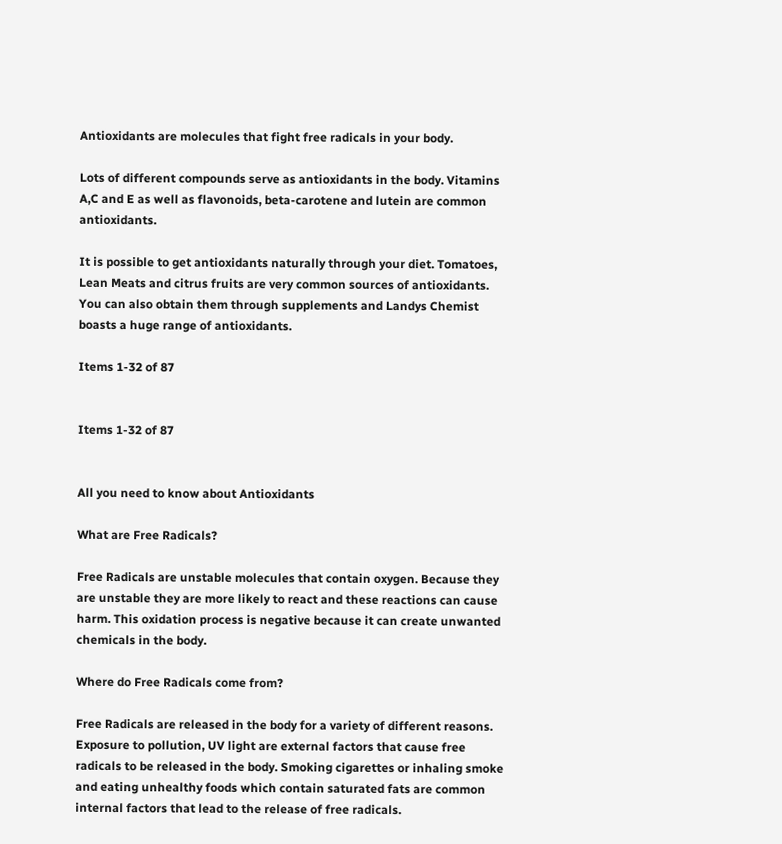Antioxidants are molecules that fight free radicals in your body.

Lots of different compounds serve as antioxidants in the body. Vitamins A,C and E as well as flavonoids, beta-carotene and lutein are common antioxidants.

It is possible to get antioxidants naturally through your diet. Tomatoes, Lean Meats and citrus fruits are very common sources of antioxidants. You can also obtain them through supplements and Landys Chemist boasts a huge range of antioxidants.

Items 1-32 of 87


Items 1-32 of 87


All you need to know about Antioxidants

What are Free Radicals?

Free Radicals are unstable molecules that contain oxygen. Because they are unstable they are more likely to react and these reactions can cause harm. This oxidation process is negative because it can create unwanted chemicals in the body.

Where do Free Radicals come from?

Free Radicals are released in the body for a variety of different reasons. Exposure to pollution, UV light are external factors that cause free radicals to be released in the body. Smoking cigarettes or inhaling smoke and eating unhealthy foods which contain saturated fats are common internal factors that lead to the release of free radicals.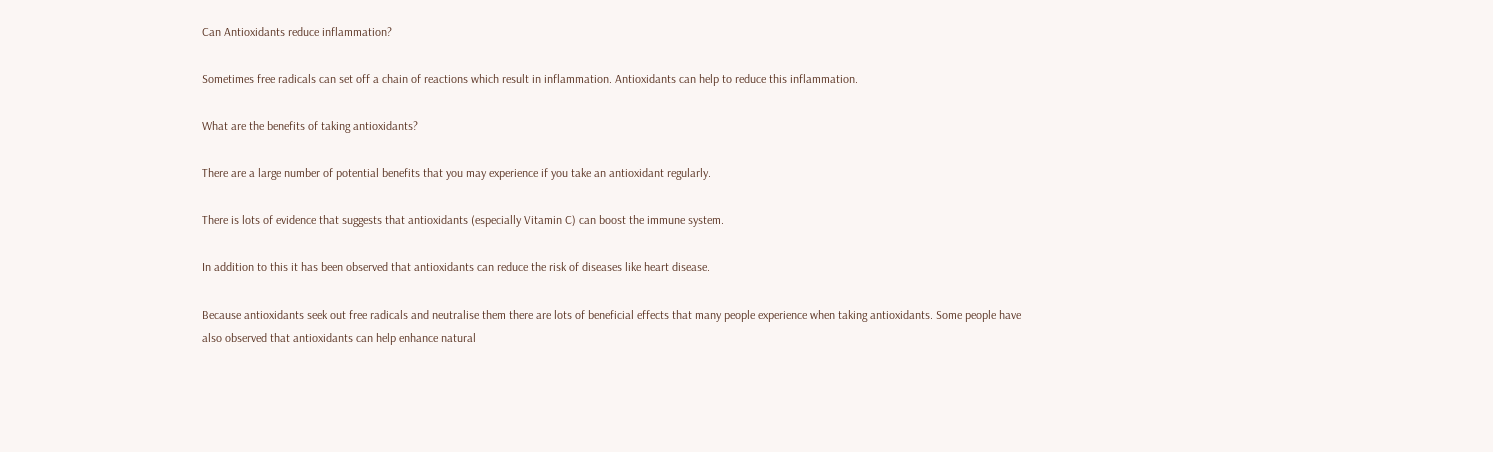Can Antioxidants reduce inflammation?

Sometimes free radicals can set off a chain of reactions which result in inflammation. Antioxidants can help to reduce this inflammation.

What are the benefits of taking antioxidants?

There are a large number of potential benefits that you may experience if you take an antioxidant regularly.

There is lots of evidence that suggests that antioxidants (especially Vitamin C) can boost the immune system.

In addition to this it has been observed that antioxidants can reduce the risk of diseases like heart disease.

Because antioxidants seek out free radicals and neutralise them there are lots of beneficial effects that many people experience when taking antioxidants. Some people have also observed that antioxidants can help enhance natural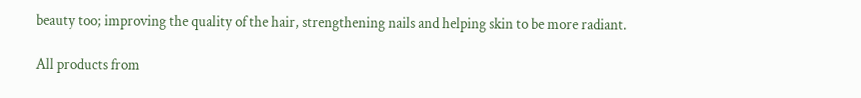beauty too; improving the quality of the hair, strengthening nails and helping skin to be more radiant.

All products from